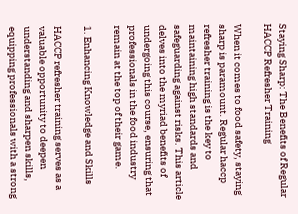Staying Sharp: The Benefits of Regular HACCP Refresher Training

When it comes to food safety, staying sharp is paramount. Regular haccp refresher training is the key to maintaining high standards and safeguarding against risks. This article delves into the myriad benefits of undergoing this course, ensuring that professionals in the food industry remain at the top of their game.

1. Enhancing Knowledge and Skills

HACCP refresher training serves as a valuable opportunity to deepen understanding and sharpen skills, equipping professionals with a strong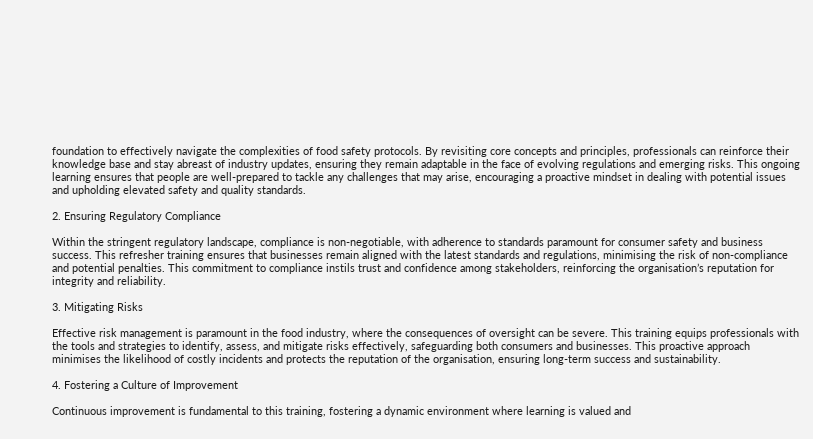foundation to effectively navigate the complexities of food safety protocols. By revisiting core concepts and principles, professionals can reinforce their knowledge base and stay abreast of industry updates, ensuring they remain adaptable in the face of evolving regulations and emerging risks. This ongoing learning ensures that people are well-prepared to tackle any challenges that may arise, encouraging a proactive mindset in dealing with potential issues and upholding elevated safety and quality standards.

2. Ensuring Regulatory Compliance

Within the stringent regulatory landscape, compliance is non-negotiable, with adherence to standards paramount for consumer safety and business success. This refresher training ensures that businesses remain aligned with the latest standards and regulations, minimising the risk of non-compliance and potential penalties. This commitment to compliance instils trust and confidence among stakeholders, reinforcing the organisation’s reputation for integrity and reliability.

3. Mitigating Risks

Effective risk management is paramount in the food industry, where the consequences of oversight can be severe. This training equips professionals with the tools and strategies to identify, assess, and mitigate risks effectively, safeguarding both consumers and businesses. This proactive approach minimises the likelihood of costly incidents and protects the reputation of the organisation, ensuring long-term success and sustainability.

4. Fostering a Culture of Improvement

Continuous improvement is fundamental to this training, fostering a dynamic environment where learning is valued and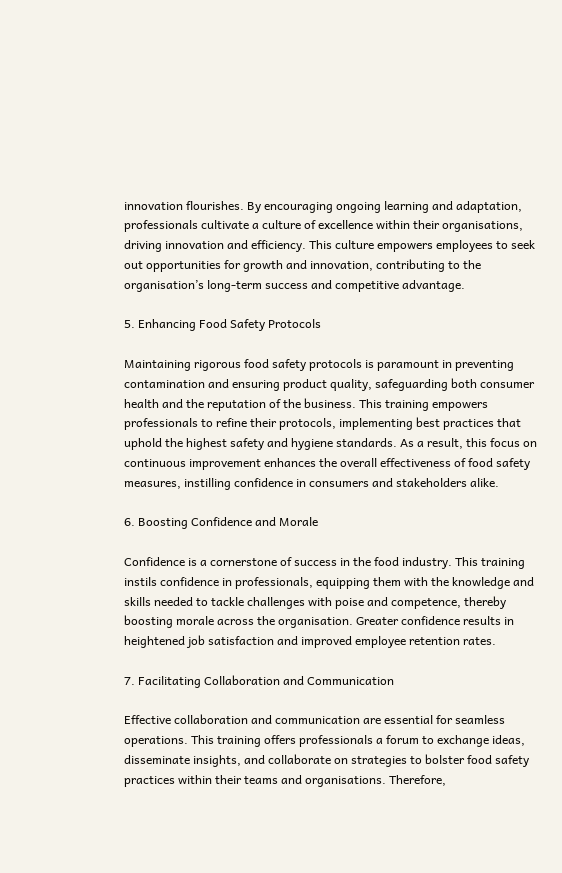innovation flourishes. By encouraging ongoing learning and adaptation, professionals cultivate a culture of excellence within their organisations, driving innovation and efficiency. This culture empowers employees to seek out opportunities for growth and innovation, contributing to the organisation’s long-term success and competitive advantage.

5. Enhancing Food Safety Protocols

Maintaining rigorous food safety protocols is paramount in preventing contamination and ensuring product quality, safeguarding both consumer health and the reputation of the business. This training empowers professionals to refine their protocols, implementing best practices that uphold the highest safety and hygiene standards. As a result, this focus on continuous improvement enhances the overall effectiveness of food safety measures, instilling confidence in consumers and stakeholders alike.

6. Boosting Confidence and Morale

Confidence is a cornerstone of success in the food industry. This training instils confidence in professionals, equipping them with the knowledge and skills needed to tackle challenges with poise and competence, thereby boosting morale across the organisation. Greater confidence results in heightened job satisfaction and improved employee retention rates.

7. Facilitating Collaboration and Communication

Effective collaboration and communication are essential for seamless operations. This training offers professionals a forum to exchange ideas, disseminate insights, and collaborate on strategies to bolster food safety practices within their teams and organisations. Therefore,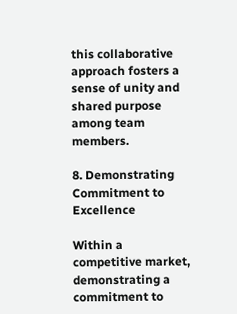this collaborative approach fosters a sense of unity and shared purpose among team members.

8. Demonstrating Commitment to Excellence

Within a competitive market, demonstrating a commitment to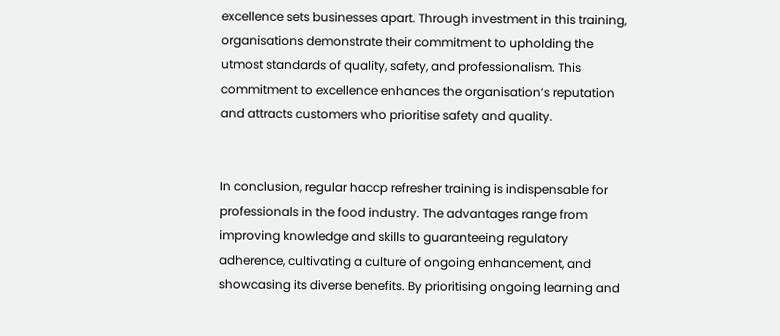excellence sets businesses apart. Through investment in this training, organisations demonstrate their commitment to upholding the utmost standards of quality, safety, and professionalism. This commitment to excellence enhances the organisation’s reputation and attracts customers who prioritise safety and quality.


In conclusion, regular haccp refresher training is indispensable for professionals in the food industry. The advantages range from improving knowledge and skills to guaranteeing regulatory adherence, cultivating a culture of ongoing enhancement, and showcasing its diverse benefits. By prioritising ongoing learning and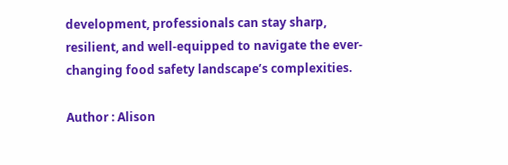development, professionals can stay sharp, resilient, and well-equipped to navigate the ever-changing food safety landscape’s complexities.

Author : Alison